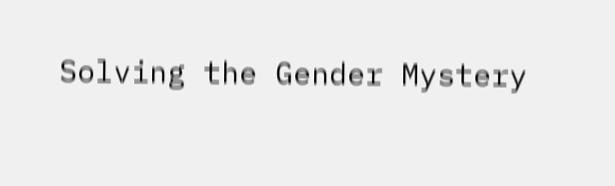Solving the Gender Mystery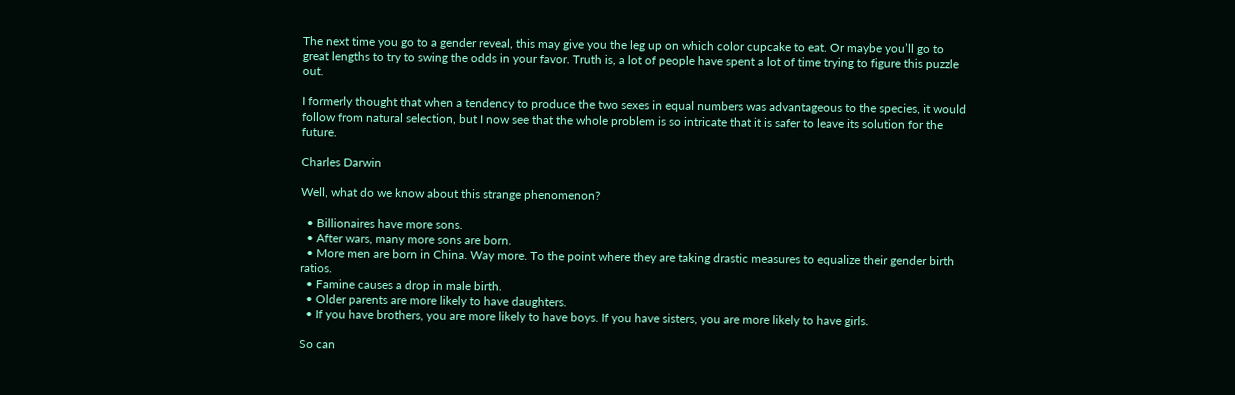The next time you go to a gender reveal, this may give you the leg up on which color cupcake to eat. Or maybe you’ll go to great lengths to try to swing the odds in your favor. Truth is, a lot of people have spent a lot of time trying to figure this puzzle out.

I formerly thought that when a tendency to produce the two sexes in equal numbers was advantageous to the species, it would follow from natural selection, but I now see that the whole problem is so intricate that it is safer to leave its solution for the future.

Charles Darwin

Well, what do we know about this strange phenomenon?

  • Billionaires have more sons.
  • After wars, many more sons are born.
  • More men are born in China. Way more. To the point where they are taking drastic measures to equalize their gender birth ratios.
  • Famine causes a drop in male birth.
  • Older parents are more likely to have daughters.
  • If you have brothers, you are more likely to have boys. If you have sisters, you are more likely to have girls.

So can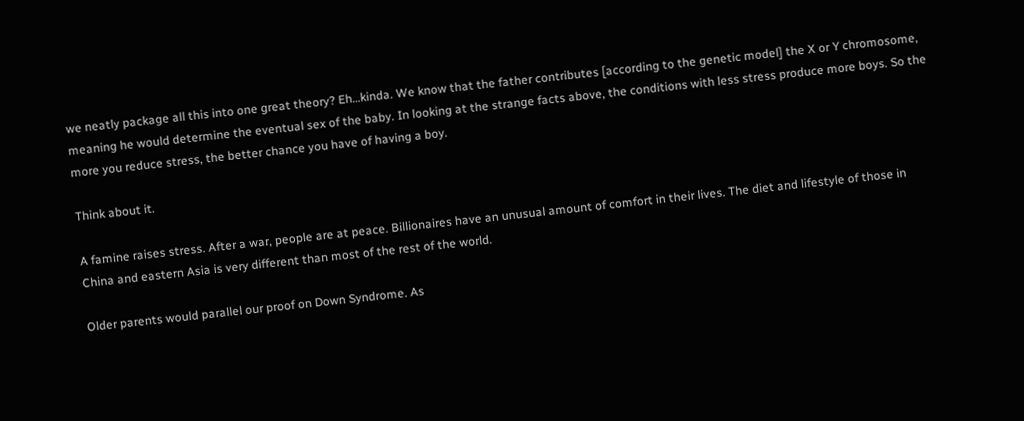we neatly package all this into one great theory? Eh…kinda. We know that the father contributes [according to the genetic model] the X or Y chromosome, meaning he would determine the eventual sex of the baby. In looking at the strange facts above, the conditions with less stress produce more boys. So the more you reduce stress, the better chance you have of having a boy.

Think about it.

A famine raises stress. After a war, people are at peace. Billionaires have an unusual amount of comfort in their lives. The diet and lifestyle of those in China and eastern Asia is very different than most of the rest of the world.

Older parents would parallel our proof on Down Syndrome. As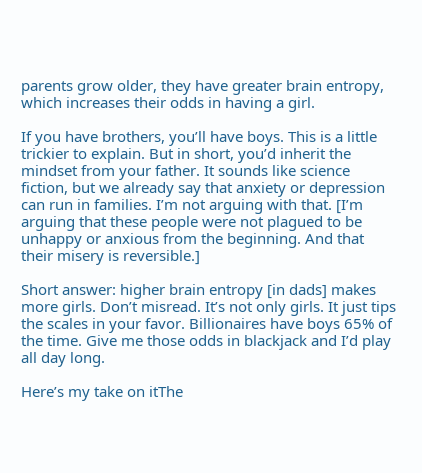parents grow older, they have greater brain entropy, which increases their odds in having a girl.

If you have brothers, you’ll have boys. This is a little trickier to explain. But in short, you’d inherit the mindset from your father. It sounds like science fiction, but we already say that anxiety or depression can run in families. I’m not arguing with that. [I’m arguing that these people were not plagued to be unhappy or anxious from the beginning. And that their misery is reversible.]

Short answer: higher brain entropy [in dads] makes more girls. Don’t misread. It’s not only girls. It just tips the scales in your favor. Billionaires have boys 65% of the time. Give me those odds in blackjack and I’d play all day long.

Here’s my take on itThe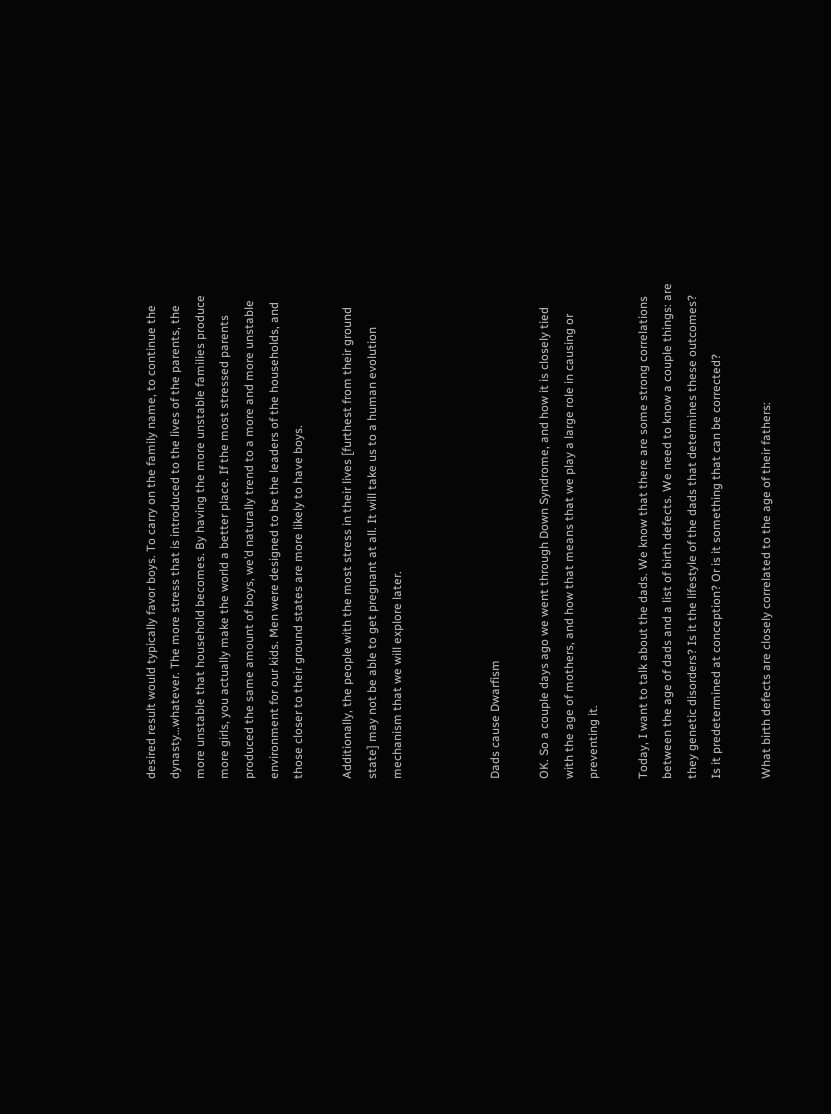desired result would typically favor boys. To carry on the family name, to continue the dynasty…whatever. The more stress that is introduced to the lives of the parents, the more unstable that household becomes. By having the more unstable families produce more girls, you actually make the world a better place. If the most stressed parents produced the same amount of boys, we’d naturally trend to a more and more unstable environment for our kids. Men were designed to be the leaders of the households, and those closer to their ground states are more likely to have boys.

Additionally, the people with the most stress in their lives [furthest from their ground state] may not be able to get pregnant at all. It will take us to a human evolution mechanism that we will explore later.



Dads cause Dwarfism

OK. So a couple days ago we went through Down Syndrome, and how it is closely tied with the age of mothers, and how that means that we play a large role in causing or preventing it.

Today, I want to talk about the dads. We know that there are some strong correlations between the age of dads and a list of birth defects. We need to know a couple things: are they genetic disorders? Is it the lifestyle of the dads that determines these outcomes? Is it predetermined at conception? Or is it something that can be corrected?

What birth defects are closely correlated to the age of their fathers: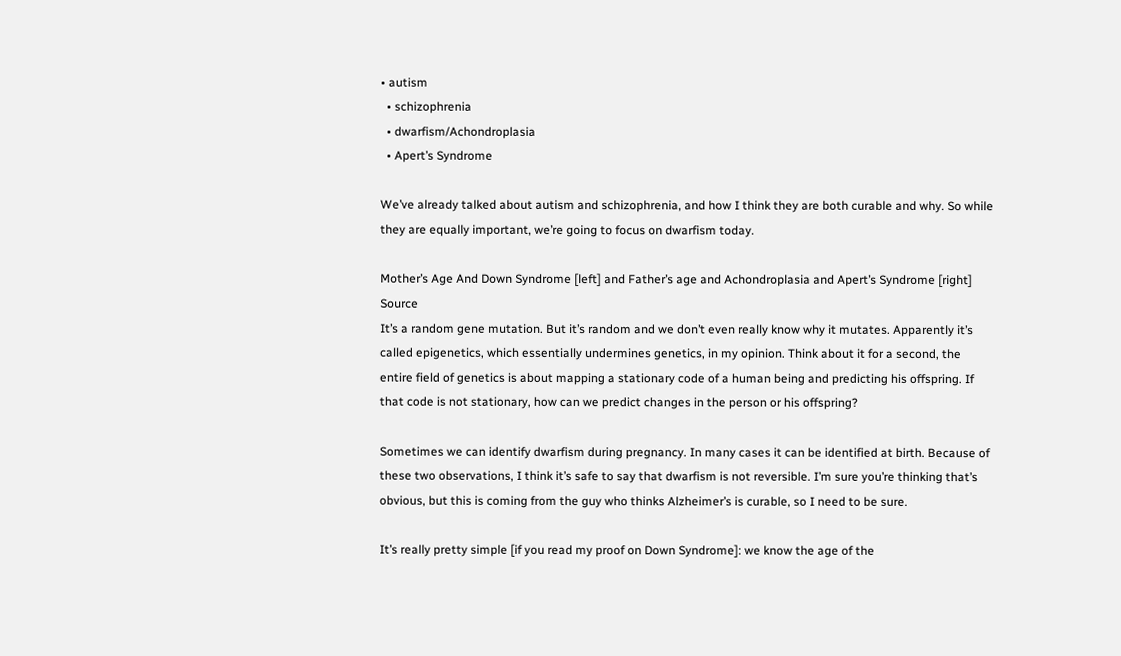• autism
  • schizophrenia
  • dwarfism/Achondroplasia
  • Apert’s Syndrome

We’ve already talked about autism and schizophrenia, and how I think they are both curable and why. So while they are equally important, we’re going to focus on dwarfism today.

Mother’s Age And Down Syndrome [left] and Father’s age and Achondroplasia and Apert’s Syndrome [right] Source
It’s a random gene mutation. But it’s random and we don’t even really know why it mutates. Apparently it’s called epigenetics, which essentially undermines genetics, in my opinion. Think about it for a second, the entire field of genetics is about mapping a stationary code of a human being and predicting his offspring. If that code is not stationary, how can we predict changes in the person or his offspring?

Sometimes we can identify dwarfism during pregnancy. In many cases it can be identified at birth. Because of these two observations, I think it’s safe to say that dwarfism is not reversible. I’m sure you’re thinking that’s obvious, but this is coming from the guy who thinks Alzheimer’s is curable, so I need to be sure.

It’s really pretty simple [if you read my proof on Down Syndrome]: we know the age of the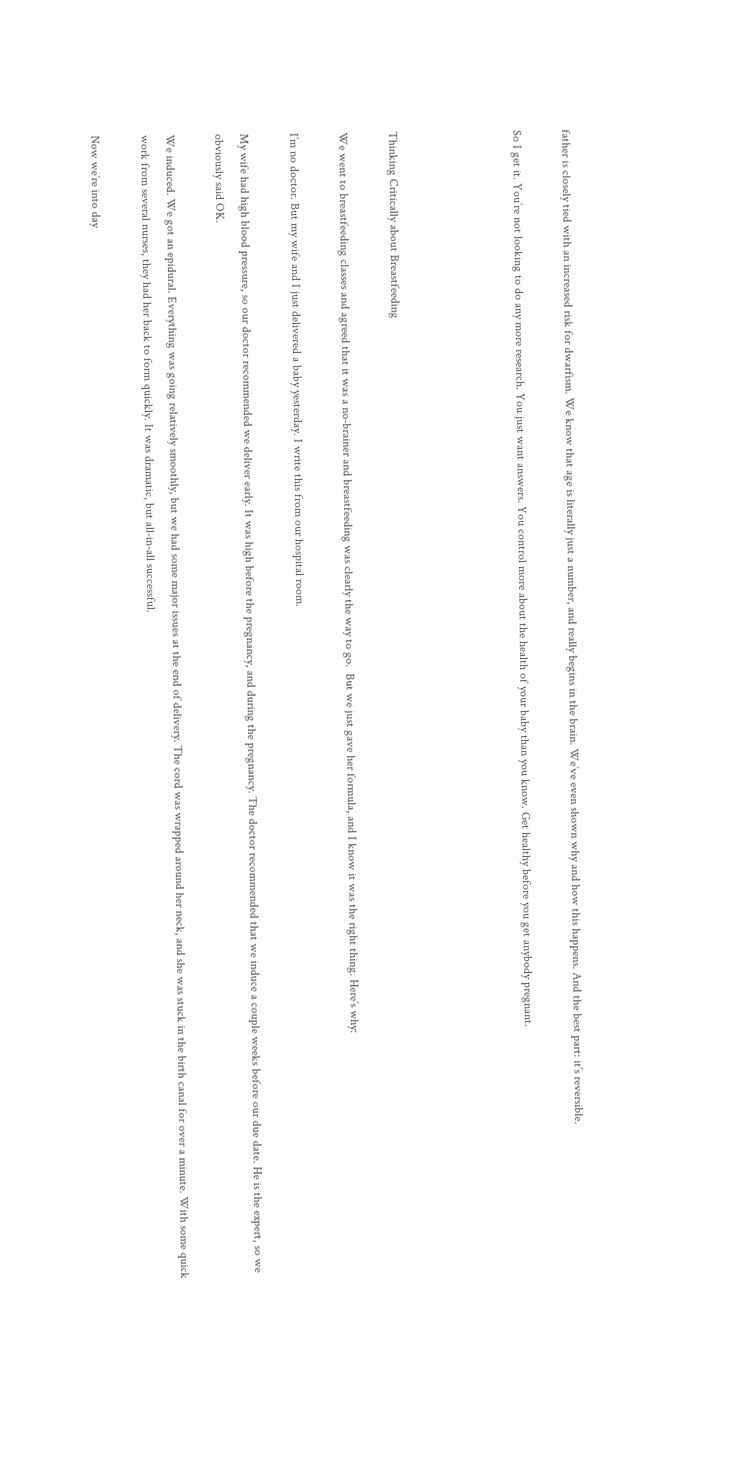father is closely tied with an increased risk for dwarfism. We know that age is literally just a number, and really begins in the brain. We’ve even shown why and how this happens. And the best part: it’s reversible.

So I get it. You’re not looking to do any more research. You just want answers. You control more about the health of your baby than you know. Get healthy before you get anybody pregnant.




Thinking Critically about Breastfeeding

We went to breastfeeding classes and agreed that it was a no-brainer and breastfeeding was clearly the way to go.  But we just gave her formula, and I know it was the right thing. Here’s why:

I’m no doctor. But my wife and I just delivered a baby yesterday. I write this from our hospital room.

My wife had high blood pressure, so our doctor recommended we deliver early. It was high before the pregnancy, and during the pregnancy. The doctor recommended that we induce a couple weeks before our due date. He is the expert, so we obviously said OK.

We induced. We got an epidural. Everything was going relatively smoothly, but we had some major issues at the end of delivery. The cord was wrapped around her neck, and she was stuck in the birth canal for over a minute. With some quick work from several nurses, they had her back to form quickly. It was dramatic, but all-in-all successful.

Now we’re into day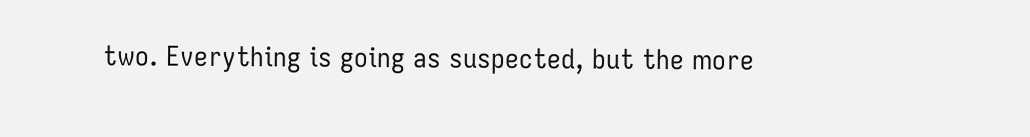two. Everything is going as suspected, but the more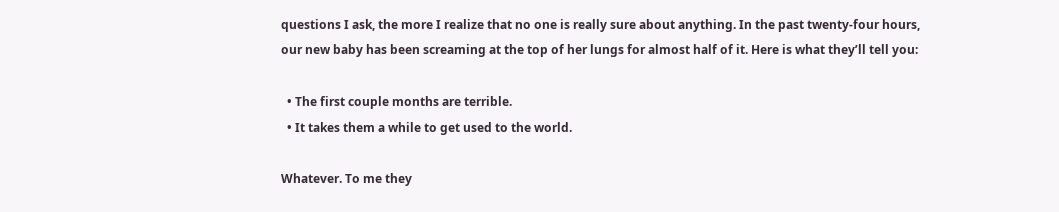questions I ask, the more I realize that no one is really sure about anything. In the past twenty-four hours, our new baby has been screaming at the top of her lungs for almost half of it. Here is what they’ll tell you:

  • The first couple months are terrible.
  • It takes them a while to get used to the world.

Whatever. To me they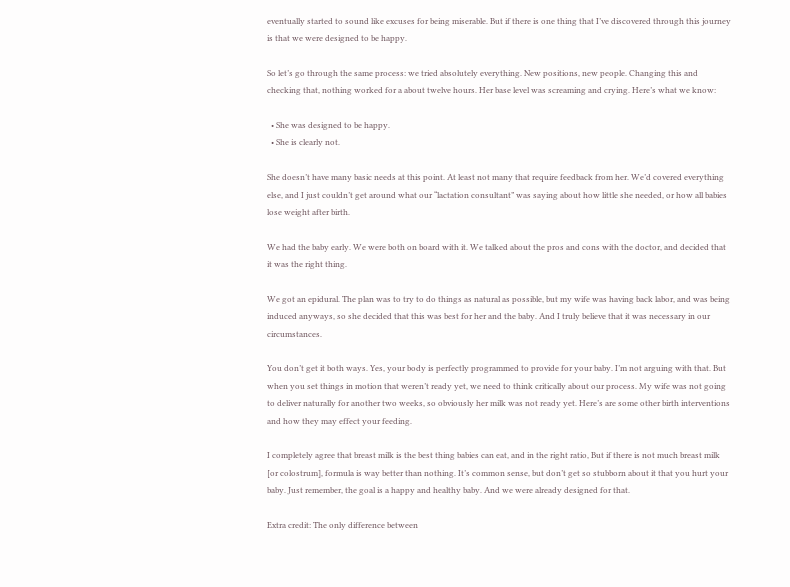eventually started to sound like excuses for being miserable. But if there is one thing that I’ve discovered through this journey is that we were designed to be happy.

So let’s go through the same process: we tried absolutely everything. New positions, new people. Changing this and checking that, nothing worked for a about twelve hours. Her base level was screaming and crying. Here’s what we know:

  • She was designed to be happy.
  • She is clearly not.

She doesn’t have many basic needs at this point. At least not many that require feedback from her. We’d covered everything else, and I just couldn’t get around what our “lactation consultant” was saying about how little she needed, or how all babies lose weight after birth.

We had the baby early. We were both on board with it. We talked about the pros and cons with the doctor, and decided that it was the right thing.

We got an epidural. The plan was to try to do things as natural as possible, but my wife was having back labor, and was being induced anyways, so she decided that this was best for her and the baby. And I truly believe that it was necessary in our circumstances.

You don’t get it both ways. Yes, your body is perfectly programmed to provide for your baby. I’m not arguing with that. But when you set things in motion that weren’t ready yet, we need to think critically about our process. My wife was not going to deliver naturally for another two weeks, so obviously her milk was not ready yet. Here’s are some other birth interventions and how they may effect your feeding.

I completely agree that breast milk is the best thing babies can eat, and in the right ratio, But if there is not much breast milk [or colostrum], formula is way better than nothing. It’s common sense, but don’t get so stubborn about it that you hurt your baby. Just remember, the goal is a happy and healthy baby. And we were already designed for that.

Extra credit: The only difference between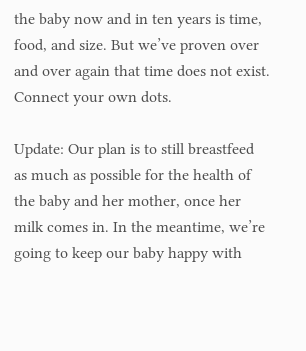the baby now and in ten years is time, food, and size. But we’ve proven over and over again that time does not exist. Connect your own dots.

Update: Our plan is to still breastfeed as much as possible for the health of the baby and her mother, once her milk comes in. In the meantime, we’re going to keep our baby happy with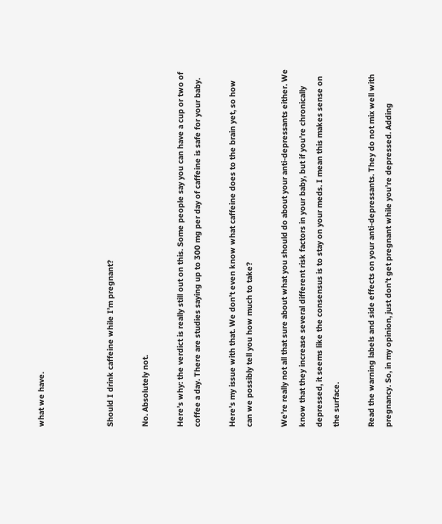what we have.



Should I drink caffeine while I’m pregnant?

No. Absolutely not.

Here’s why: the verdict is really still out on this. Some people say you can have a cup or two of coffee a day. There are studies saying up to 300 mg per day of caffeine is safe for your baby.

Here’s my issue with that. We don’t even know what caffeine does to the brain yet, so how can we possibly tell you how much to take?

We’re really not all that sure about what you should do about your anti-depressants either. We know that they increase several different risk factors in your baby, but if you’re chronically depressed, it seems like the consensus is to stay on your meds. I mean this makes sense on the surface.

Read the warning labels and side effects on your anti-depressants. They do not mix well with pregnancy. So, in my opinion, just don’t get pregnant while you’re depressed. Adding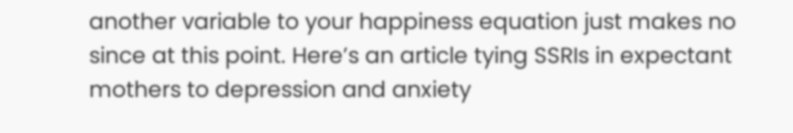another variable to your happiness equation just makes no since at this point. Here’s an article tying SSRIs in expectant mothers to depression and anxiety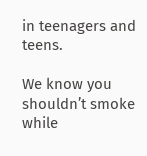in teenagers and teens.

We know you shouldn’t smoke while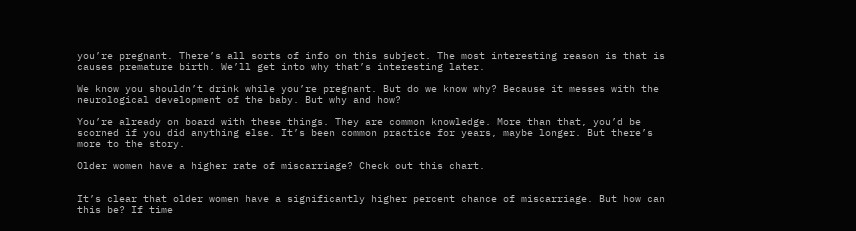you’re pregnant. There’s all sorts of info on this subject. The most interesting reason is that is causes premature birth. We’ll get into why that’s interesting later.

We know you shouldn’t drink while you’re pregnant. But do we know why? Because it messes with the neurological development of the baby. But why and how?

You’re already on board with these things. They are common knowledge. More than that, you’d be scorned if you did anything else. It’s been common practice for years, maybe longer. But there’s more to the story.

Older women have a higher rate of miscarriage? Check out this chart.


It’s clear that older women have a significantly higher percent chance of miscarriage. But how can this be? If time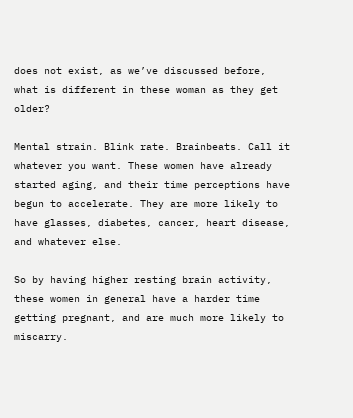does not exist, as we’ve discussed before, what is different in these woman as they get older?

Mental strain. Blink rate. Brainbeats. Call it whatever you want. These women have already started aging, and their time perceptions have begun to accelerate. They are more likely to have glasses, diabetes, cancer, heart disease, and whatever else.

So by having higher resting brain activity, these women in general have a harder time getting pregnant, and are much more likely to miscarry.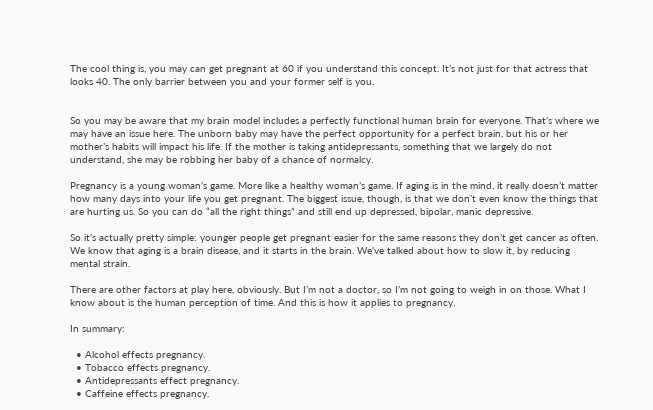The cool thing is, you may can get pregnant at 60 if you understand this concept. It’s not just for that actress that looks 40. The only barrier between you and your former self is you.


So you may be aware that my brain model includes a perfectly functional human brain for everyone. That’s where we may have an issue here. The unborn baby may have the perfect opportunity for a perfect brain, but his or her mother’s habits will impact his life. If the mother is taking antidepressants, something that we largely do not understand, she may be robbing her baby of a chance of normalcy.

Pregnancy is a young woman’s game. More like a healthy woman’s game. If aging is in the mind, it really doesn’t matter how many days into your life you get pregnant. The biggest issue, though, is that we don’t even know the things that are hurting us. So you can do “all the right things” and still end up depressed, bipolar, manic depressive.

So it’s actually pretty simple: younger people get pregnant easier for the same reasons they don’t get cancer as often. We know that aging is a brain disease, and it starts in the brain. We’ve talked about how to slow it, by reducing mental strain.

There are other factors at play here, obviously. But I’m not a doctor, so I’m not going to weigh in on those. What I know about is the human perception of time. And this is how it applies to pregnancy.

In summary:

  • Alcohol effects pregnancy.
  • Tobacco effects pregnancy.
  • Antidepressants effect pregnancy.
  • Caffeine effects pregnancy.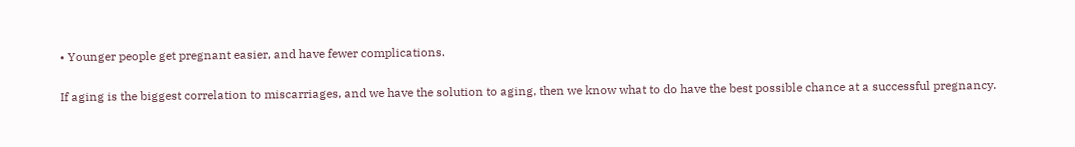• Younger people get pregnant easier, and have fewer complications.

If aging is the biggest correlation to miscarriages, and we have the solution to aging, then we know what to do have the best possible chance at a successful pregnancy.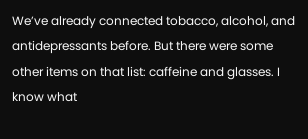We’ve already connected tobacco, alcohol, and antidepressants before. But there were some other items on that list: caffeine and glasses. I know what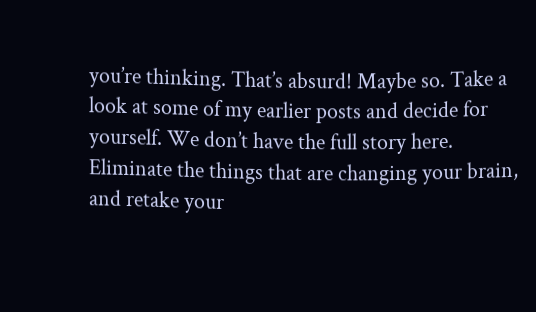you’re thinking. That’s absurd! Maybe so. Take a look at some of my earlier posts and decide for yourself. We don’t have the full story here. Eliminate the things that are changing your brain, and retake your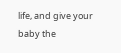life, and give your baby the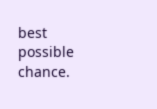best possible chance.